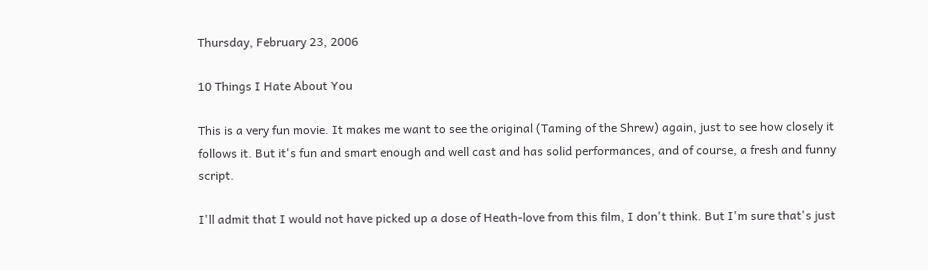Thursday, February 23, 2006

10 Things I Hate About You

This is a very fun movie. It makes me want to see the original (Taming of the Shrew) again, just to see how closely it follows it. But it's fun and smart enough and well cast and has solid performances, and of course, a fresh and funny script.

I'll admit that I would not have picked up a dose of Heath-love from this film, I don't think. But I'm sure that's just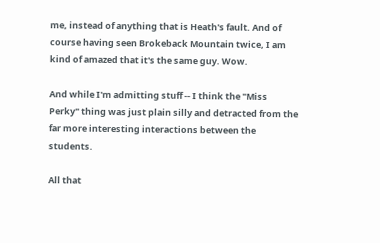me, instead of anything that is Heath's fault. And of course having seen Brokeback Mountain twice, I am kind of amazed that it's the same guy. Wow.

And while I'm admitting stuff -- I think the "Miss Perky" thing was just plain silly and detracted from the far more interesting interactions between the students.

All that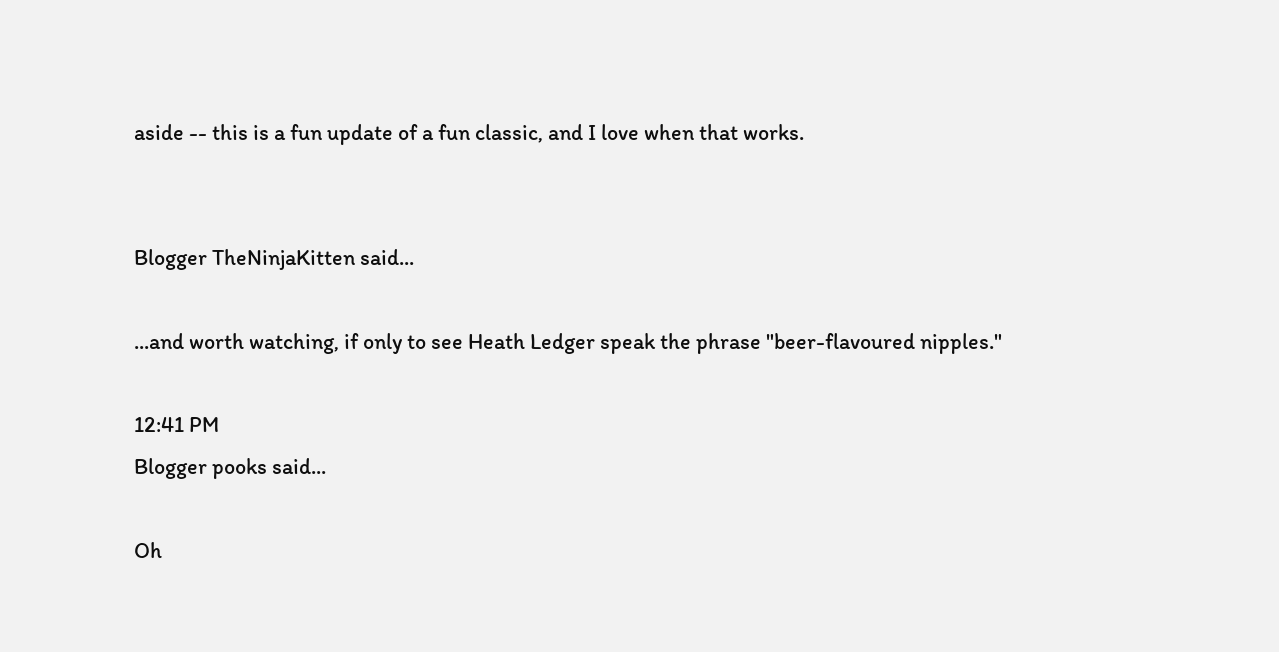aside -- this is a fun update of a fun classic, and I love when that works.


Blogger TheNinjaKitten said...

...and worth watching, if only to see Heath Ledger speak the phrase "beer-flavoured nipples."

12:41 PM
Blogger pooks said...

Oh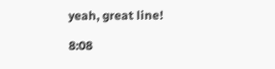yeah, great line!

8:08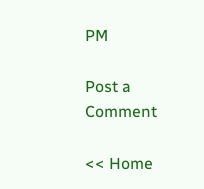PM

Post a Comment

<< Home